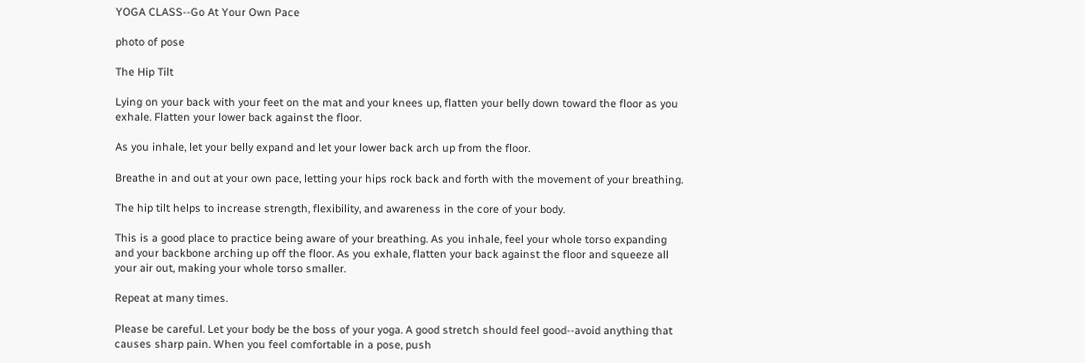YOGA CLASS--Go At Your Own Pace

photo of pose

The Hip Tilt

Lying on your back with your feet on the mat and your knees up, flatten your belly down toward the floor as you exhale. Flatten your lower back against the floor.

As you inhale, let your belly expand and let your lower back arch up from the floor.

Breathe in and out at your own pace, letting your hips rock back and forth with the movement of your breathing.

The hip tilt helps to increase strength, flexibility, and awareness in the core of your body.

This is a good place to practice being aware of your breathing. As you inhale, feel your whole torso expanding and your backbone arching up off the floor. As you exhale, flatten your back against the floor and squeeze all your air out, making your whole torso smaller.

Repeat at many times.

Please be careful. Let your body be the boss of your yoga. A good stretch should feel good--avoid anything that causes sharp pain. When you feel comfortable in a pose, push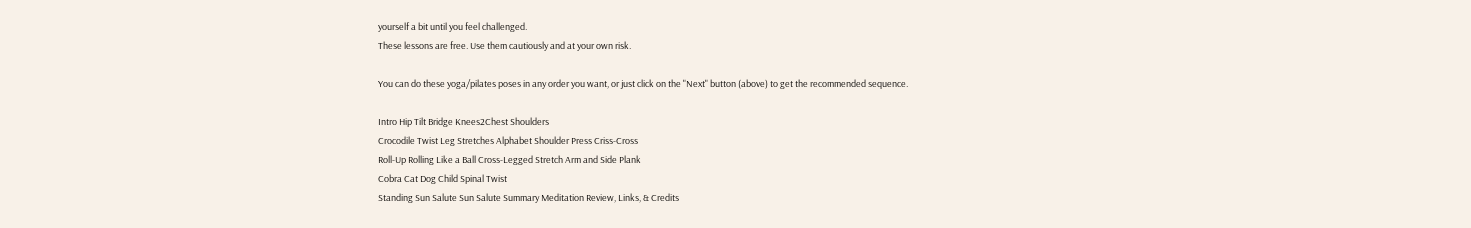yourself a bit until you feel challenged.
These lessons are free. Use them cautiously and at your own risk.

You can do these yoga/pilates poses in any order you want, or just click on the "Next" button (above) to get the recommended sequence.

Intro Hip Tilt Bridge Knees2Chest Shoulders
Crocodile Twist Leg Stretches Alphabet Shoulder Press Criss-Cross
Roll-Up Rolling Like a Ball Cross-Legged Stretch Arm and Side Plank
Cobra Cat Dog Child Spinal Twist
Standing Sun Salute Sun Salute Summary Meditation Review, Links, & Credits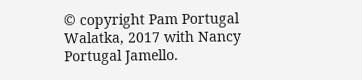© copyright Pam Portugal Walatka, 2017 with Nancy Portugal Jamello.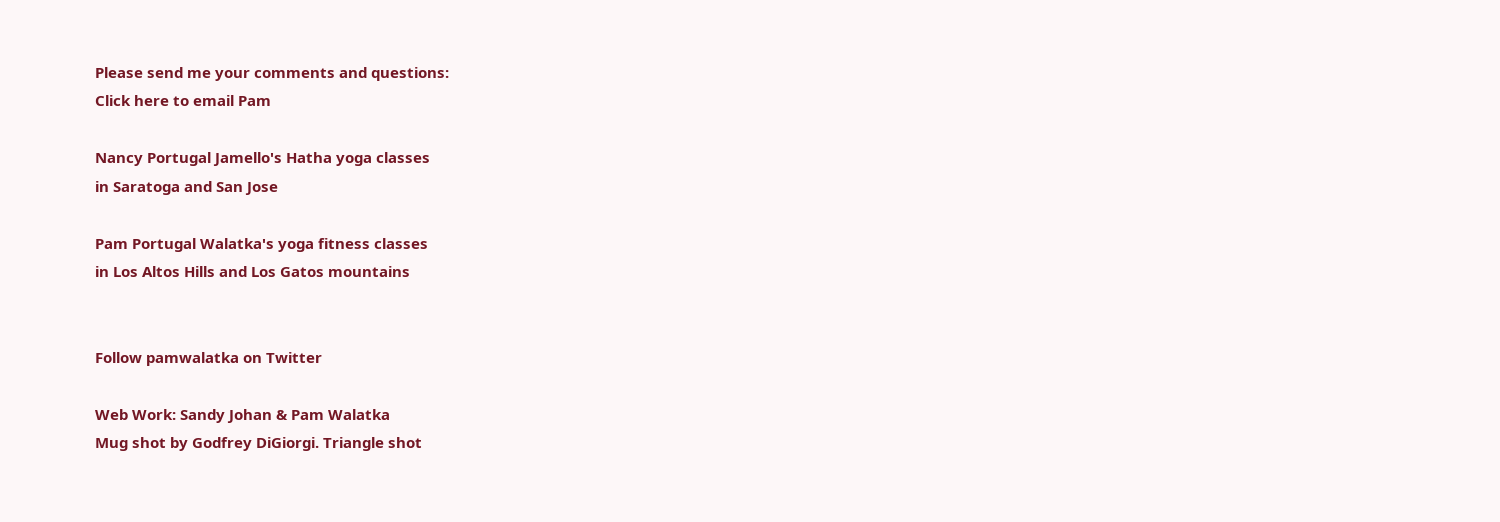Please send me your comments and questions:
Click here to email Pam

Nancy Portugal Jamello's Hatha yoga classes
in Saratoga and San Jose

Pam Portugal Walatka's yoga fitness classes
in Los Altos Hills and Los Gatos mountains


Follow pamwalatka on Twitter

Web Work: Sandy Johan & Pam Walatka
Mug shot by Godfrey DiGiorgi. Triangle shot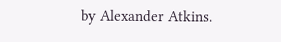by Alexander Atkins.